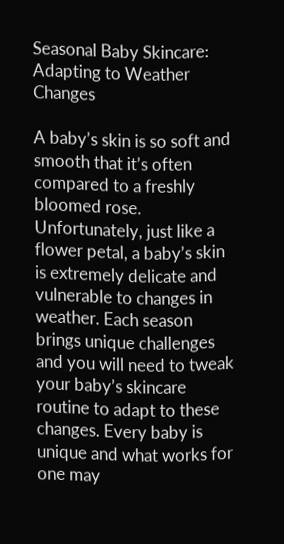Seasonal Baby Skincare: Adapting to Weather Changes

A baby’s skin is so soft and smooth that it’s often compared to a freshly bloomed rose. Unfortunately, just like a flower petal, a baby’s skin is extremely delicate and vulnerable to changes in weather. Each season brings unique challenges and you will need to tweak your baby’s skincare routine to adapt to these changes. Every baby is unique and what works for one may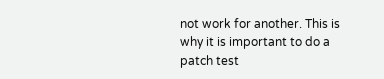not work for another. This is why it is important to do a patch test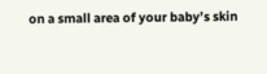on a small area of your baby’s skin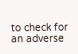to check for an adverse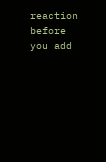reaction before you add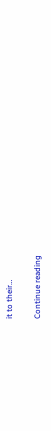it to their…

Continue reading